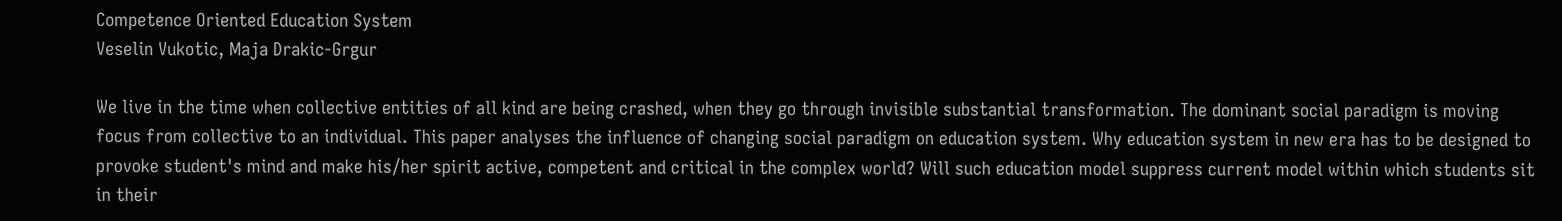Competence Oriented Education System
Veselin Vukotic, Maja Drakic-Grgur

We live in the time when collective entities of all kind are being crashed, when they go through invisible substantial transformation. The dominant social paradigm is moving focus from collective to an individual. This paper analyses the influence of changing social paradigm on education system. Why education system in new era has to be designed to provoke student's mind and make his/her spirit active, competent and critical in the complex world? Will such education model suppress current model within which students sit in their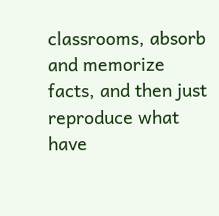classrooms, absorb and memorize facts, and then just reproduce what have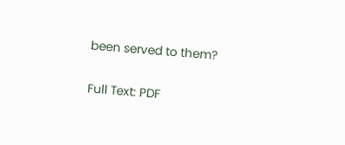been served to them?

Full Text: PDF